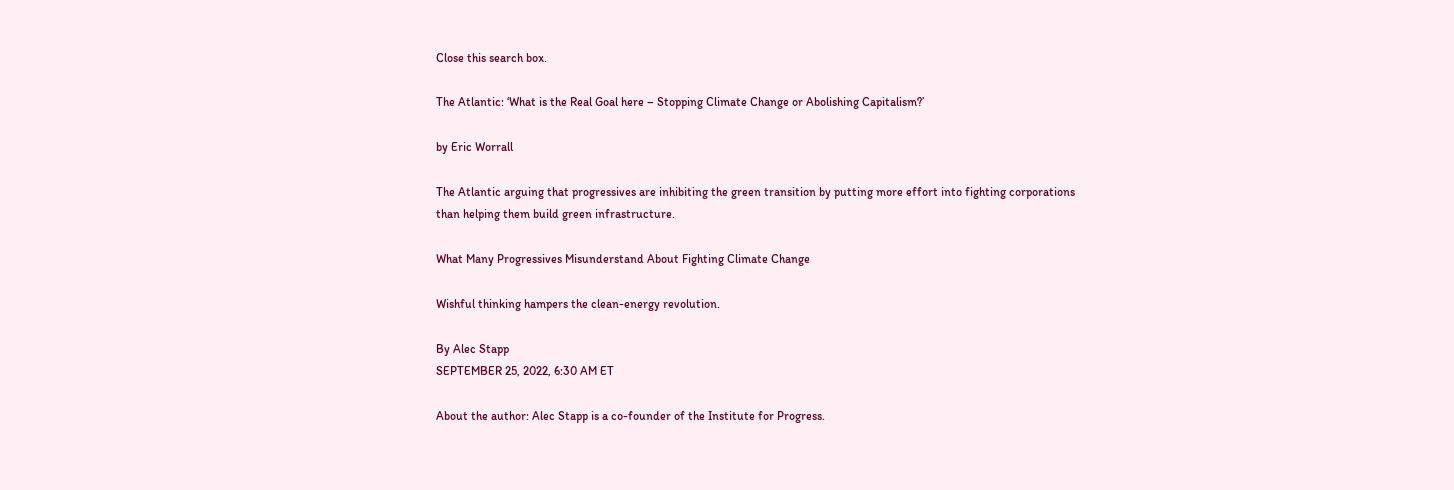Close this search box.

The Atlantic: ‘What is the Real Goal here – Stopping Climate Change or Abolishing Capitalism?’

by Eric Worrall

The Atlantic arguing that progressives are inhibiting the green transition by putting more effort into fighting corporations than helping them build green infrastructure.

What Many Progressives Misunderstand About Fighting Climate Change

Wishful thinking hampers the clean-energy revolution.

By Alec Stapp
SEPTEMBER 25, 2022, 6:30 AM ET

About the author: Alec Stapp is a co-founder of the Institute for Progress.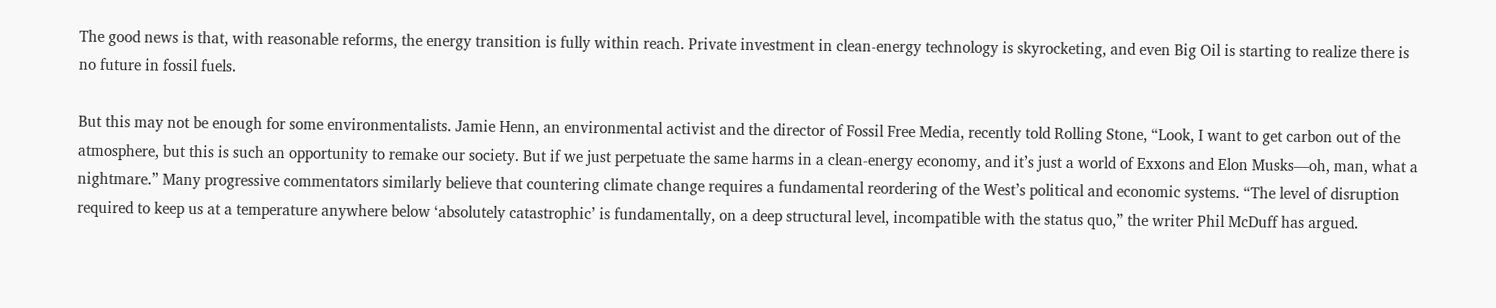The good news is that, with reasonable reforms, the energy transition is fully within reach. Private investment in clean-energy technology is skyrocketing, and even Big Oil is starting to realize there is no future in fossil fuels.

But this may not be enough for some environmentalists. Jamie Henn, an environmental activist and the director of Fossil Free Media, recently told Rolling Stone, “Look, I want to get carbon out of the atmosphere, but this is such an opportunity to remake our society. But if we just perpetuate the same harms in a clean-energy economy, and it’s just a world of Exxons and Elon Musks—oh, man, what a nightmare.” Many progressive commentators similarly believe that countering climate change requires a fundamental reordering of the West’s political and economic systems. “The level of disruption required to keep us at a temperature anywhere below ‘absolutely catastrophic’ is fundamentally, on a deep structural level, incompatible with the status quo,” the writer Phil McDuff has argued.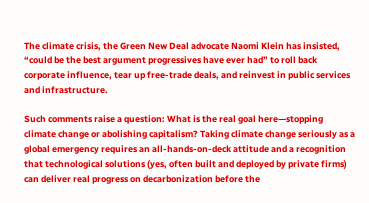The climate crisis, the Green New Deal advocate Naomi Klein has insisted, “could be the best argument progressives have ever had” to roll back corporate influence, tear up free-trade deals, and reinvest in public services and infrastructure.

Such comments raise a question: What is the real goal here—stopping climate change or abolishing capitalism? Taking climate change seriously as a global emergency requires an all-hands-on-deck attitude and a recognition that technological solutions (yes, often built and deployed by private firms) can deliver real progress on decarbonization before the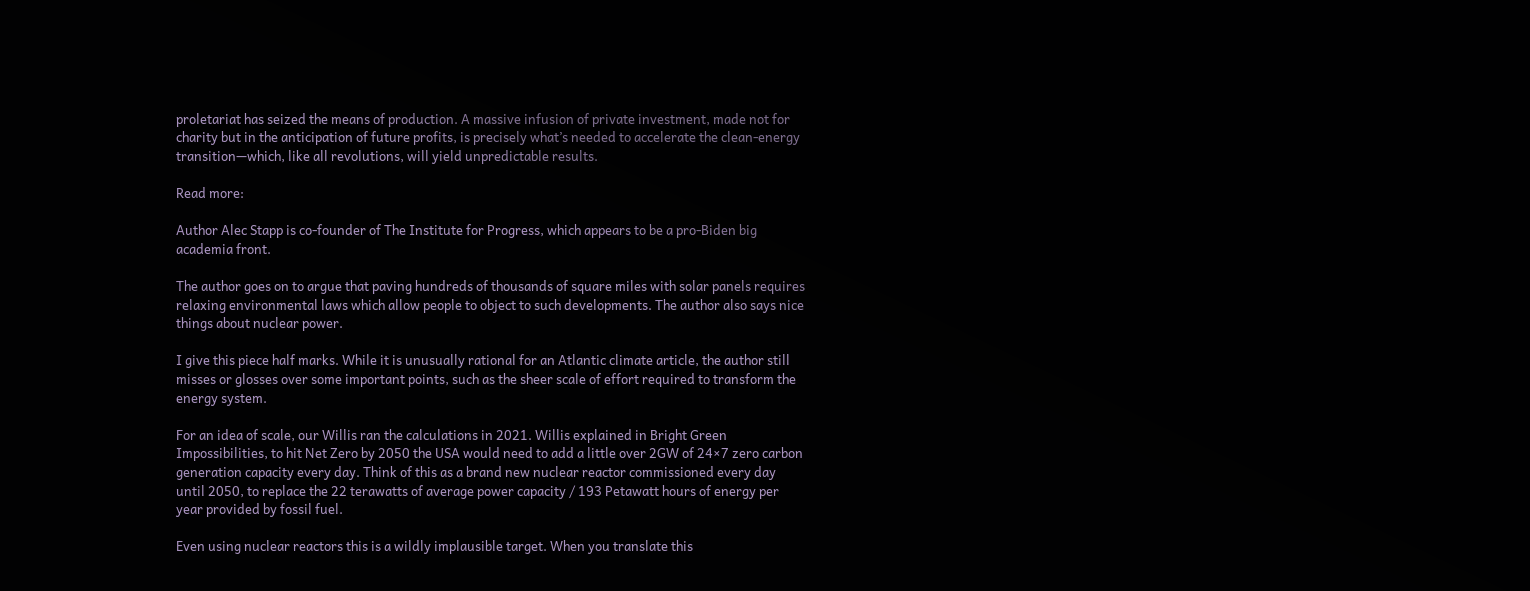proletariat has seized the means of production. A massive infusion of private investment, made not for charity but in the anticipation of future profits, is precisely what’s needed to accelerate the clean-energy transition—which, like all revolutions, will yield unpredictable results.

Read more:

Author Alec Stapp is co-founder of The Institute for Progress, which appears to be a pro-Biden big academia front.

The author goes on to argue that paving hundreds of thousands of square miles with solar panels requires relaxing environmental laws which allow people to object to such developments. The author also says nice things about nuclear power.

I give this piece half marks. While it is unusually rational for an Atlantic climate article, the author still misses or glosses over some important points, such as the sheer scale of effort required to transform the energy system.

For an idea of scale, our Willis ran the calculations in 2021. Willis explained in Bright Green Impossibilities, to hit Net Zero by 2050 the USA would need to add a little over 2GW of 24×7 zero carbon generation capacity every day. Think of this as a brand new nuclear reactor commissioned every day until 2050, to replace the 22 terawatts of average power capacity / 193 Petawatt hours of energy per year provided by fossil fuel.

Even using nuclear reactors this is a wildly implausible target. When you translate this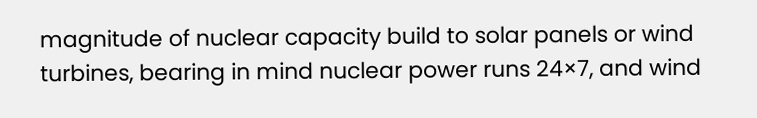magnitude of nuclear capacity build to solar panels or wind turbines, bearing in mind nuclear power runs 24×7, and wind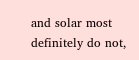and solar most definitely do not,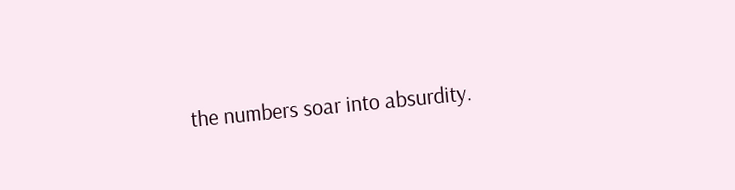the numbers soar into absurdity.